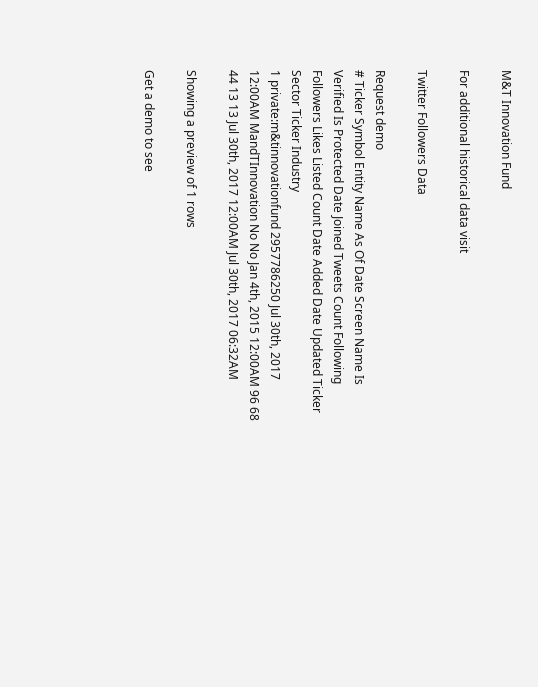M&T Innovation Fund

For additional historical data visit

Twitter Followers Data

Request demo
# Ticker Symbol Entity Name As Of Date Screen Name Is Verified Is Protected Date Joined Tweets Count Following Followers Likes Listed Count Date Added Date Updated Ticker Sector Ticker Industry
1 private:m&tinnovationfund 2957786250 Jul 30th, 2017 12:00AM MandTInnovation No No Jan 4th, 2015 12:00AM 96 68 44 13 13 Jul 30th, 2017 12:00AM Jul 30th, 2017 06:32AM

Showing a preview of 1 rows

Get a demo to see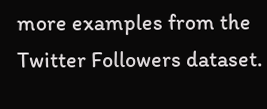more examples from the Twitter Followers dataset.